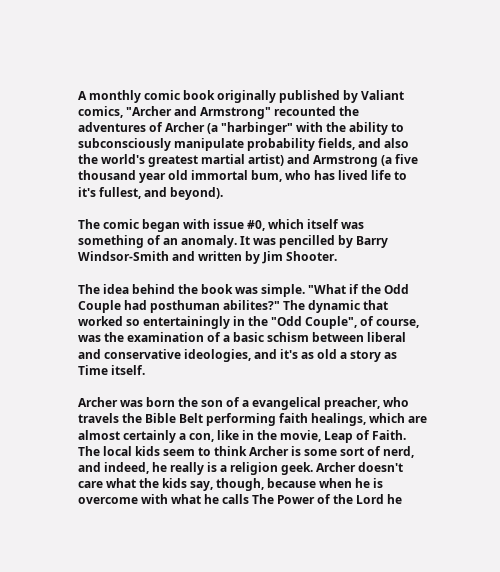A monthly comic book originally published by Valiant comics, "Archer and Armstrong" recounted the adventures of Archer (a "harbinger" with the ability to subconsciously manipulate probability fields, and also the world's greatest martial artist) and Armstrong (a five thousand year old immortal bum, who has lived life to it's fullest, and beyond).

The comic began with issue #0, which itself was something of an anomaly. It was pencilled by Barry Windsor-Smith and written by Jim Shooter.

The idea behind the book was simple. "What if the Odd Couple had posthuman abilites?" The dynamic that worked so entertainingly in the "Odd Couple", of course, was the examination of a basic schism between liberal and conservative ideologies, and it's as old a story as Time itself.

Archer was born the son of a evangelical preacher, who travels the Bible Belt performing faith healings, which are almost certainly a con, like in the movie, Leap of Faith. The local kids seem to think Archer is some sort of nerd, and indeed, he really is a religion geek. Archer doesn't care what the kids say, though, because when he is overcome with what he calls The Power of the Lord he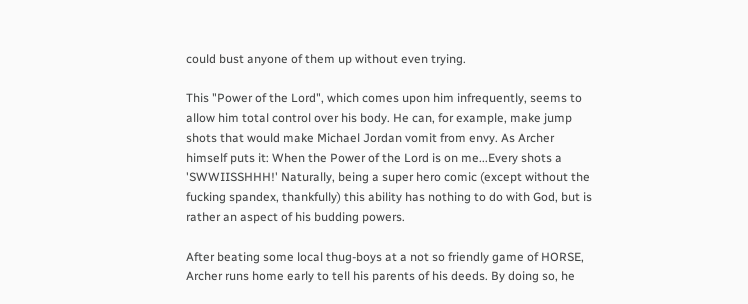could bust anyone of them up without even trying.

This "Power of the Lord", which comes upon him infrequently, seems to allow him total control over his body. He can, for example, make jump shots that would make Michael Jordan vomit from envy. As Archer himself puts it: When the Power of the Lord is on me...Every shots a 'SWWIISSHHH!' Naturally, being a super hero comic (except without the fucking spandex, thankfully) this ability has nothing to do with God, but is rather an aspect of his budding powers.

After beating some local thug-boys at a not so friendly game of HORSE, Archer runs home early to tell his parents of his deeds. By doing so, he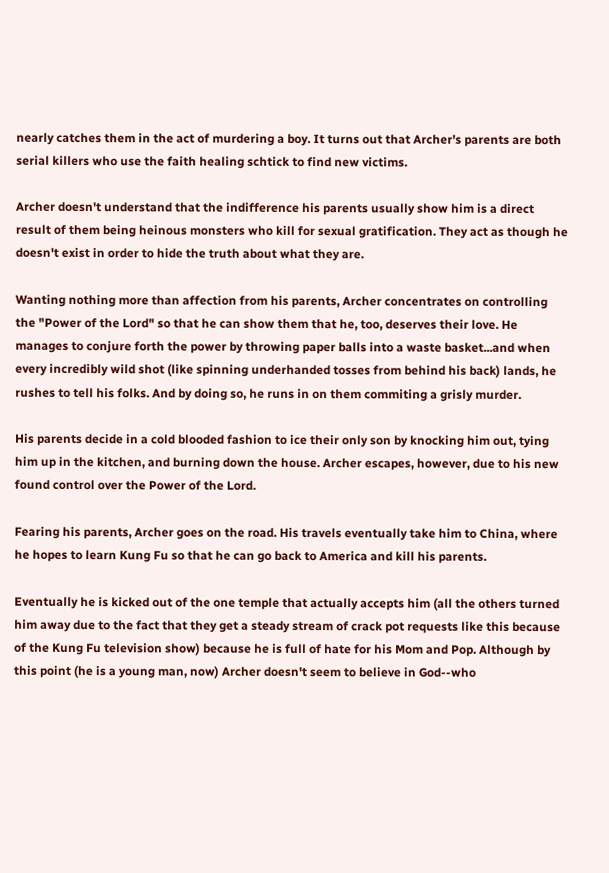nearly catches them in the act of murdering a boy. It turns out that Archer's parents are both serial killers who use the faith healing schtick to find new victims.

Archer doesn't understand that the indifference his parents usually show him is a direct result of them being heinous monsters who kill for sexual gratification. They act as though he doesn't exist in order to hide the truth about what they are.

Wanting nothing more than affection from his parents, Archer concentrates on controlling the "Power of the Lord" so that he can show them that he, too, deserves their love. He manages to conjure forth the power by throwing paper balls into a waste basket...and when every incredibly wild shot (like spinning underhanded tosses from behind his back) lands, he rushes to tell his folks. And by doing so, he runs in on them commiting a grisly murder.

His parents decide in a cold blooded fashion to ice their only son by knocking him out, tying him up in the kitchen, and burning down the house. Archer escapes, however, due to his new found control over the Power of the Lord.

Fearing his parents, Archer goes on the road. His travels eventually take him to China, where he hopes to learn Kung Fu so that he can go back to America and kill his parents.

Eventually he is kicked out of the one temple that actually accepts him (all the others turned him away due to the fact that they get a steady stream of crack pot requests like this because of the Kung Fu television show) because he is full of hate for his Mom and Pop. Although by this point (he is a young man, now) Archer doesn't seem to believe in God--who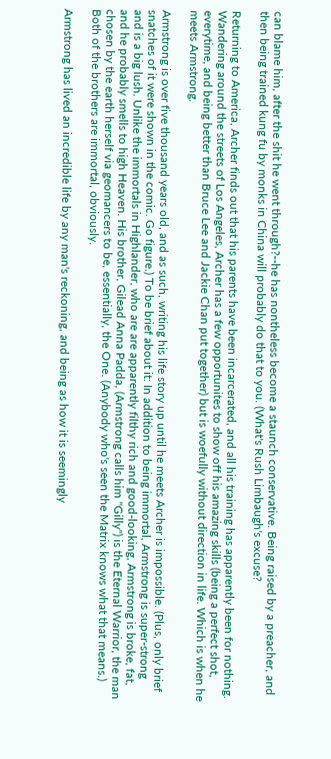can blame him, after the shit he went through?--he has nontheless become a staunch conservative. Being raised by a preacher, and then being trained kung fu by monks in China will probably do that to you. (What's Rush Limbaugh's excuse?

Returning to America, Archer finds out that his parents have been incarcerated, and all his training has apparently been for nothing. Wandering around the streets of Los Angeles, Archer has a few opportunites to show off his amazing skills (being a perfect shot, everytime, and being better than Bruce Lee and Jackie Chan put together) but is woefully without direction in life. Which is when he meets Armstrong.

Armstrong is over five thousand years old, and as such, writing his life story up until he meets Archer is impossible. (Plus, only brief snatches of it were shown in the comic. Go figure.) To be brief about it: In addition to being immortal, Armstrong is super-strong and is a big lush. Unlike the immortals in Highlander, who are are apparently filthy rich and good-looking, Armstrong is broke, fat, and he probably smells to high Heaven. His brother, Gilead Anna Padda, (Armstrong calls him "Gilly") is the Eternal Warrior, the man chosen by the earth herself via geomancers to be, essentially, the One. (Anybody who's seen the Matrix knows what that means.) Both of the brothers are immortal, obviously.

Armstrong has lived an incredible life by any man's reckoning, and being as how it is seemingly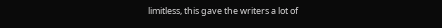limitless, this gave the writers a lot of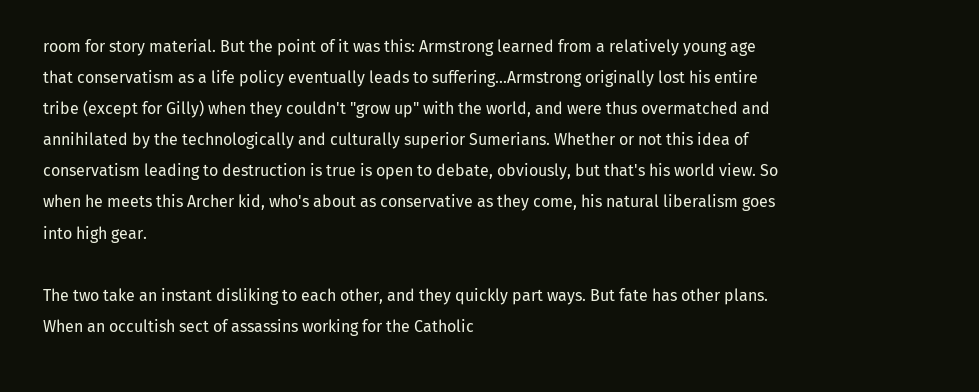room for story material. But the point of it was this: Armstrong learned from a relatively young age that conservatism as a life policy eventually leads to suffering...Armstrong originally lost his entire tribe (except for Gilly) when they couldn't "grow up" with the world, and were thus overmatched and annihilated by the technologically and culturally superior Sumerians. Whether or not this idea of conservatism leading to destruction is true is open to debate, obviously, but that's his world view. So when he meets this Archer kid, who's about as conservative as they come, his natural liberalism goes into high gear.

The two take an instant disliking to each other, and they quickly part ways. But fate has other plans. When an occultish sect of assassins working for the Catholic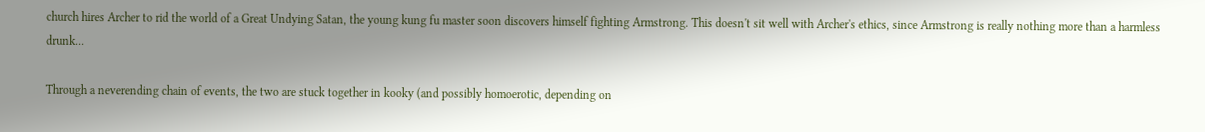church hires Archer to rid the world of a Great Undying Satan, the young kung fu master soon discovers himself fighting Armstrong. This doesn't sit well with Archer's ethics, since Armstrong is really nothing more than a harmless drunk...

Through a neverending chain of events, the two are stuck together in kooky (and possibly homoerotic, depending on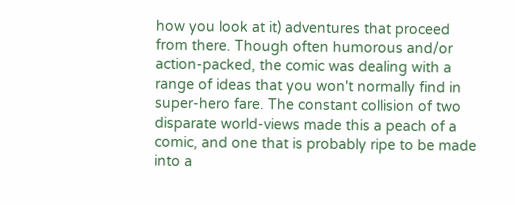how you look at it) adventures that proceed from there. Though often humorous and/or action-packed, the comic was dealing with a range of ideas that you won't normally find in super-hero fare. The constant collision of two disparate world-views made this a peach of a comic, and one that is probably ripe to be made into a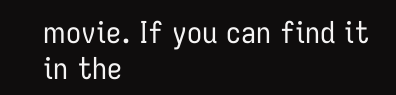movie. If you can find it in the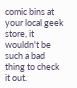comic bins at your local geek store, it wouldn't be such a bad thing to check it out.